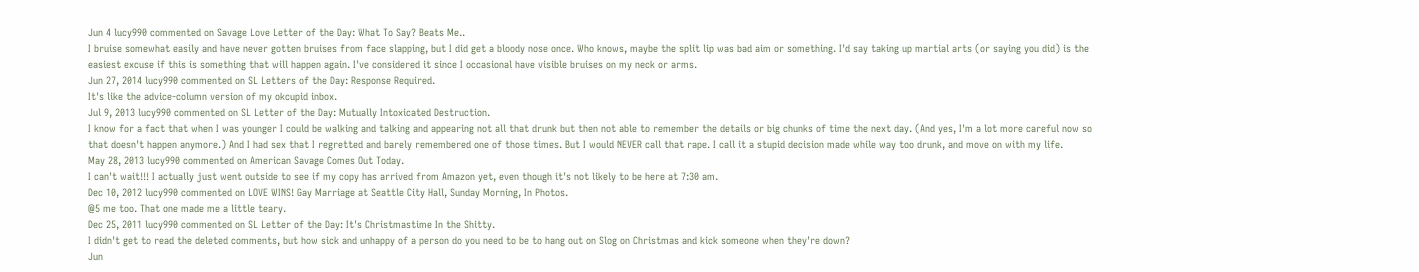Jun 4 lucy990 commented on Savage Love Letter of the Day: What To Say? Beats Me..
I bruise somewhat easily and have never gotten bruises from face slapping, but I did get a bloody nose once. Who knows, maybe the split lip was bad aim or something. I'd say taking up martial arts (or saying you did) is the easiest excuse if this is something that will happen again. I've considered it since I occasional have visible bruises on my neck or arms.
Jun 27, 2014 lucy990 commented on SL Letters of the Day: Response Required.
It's like the advice-column version of my okcupid inbox.
Jul 9, 2013 lucy990 commented on SL Letter of the Day: Mutually Intoxicated Destruction.
I know for a fact that when I was younger I could be walking and talking and appearing not all that drunk but then not able to remember the details or big chunks of time the next day. (And yes, I'm a lot more careful now so that doesn't happen anymore.) And I had sex that I regretted and barely remembered one of those times. But I would NEVER call that rape. I call it a stupid decision made while way too drunk, and move on with my life.
May 28, 2013 lucy990 commented on American Savage Comes Out Today.
I can't wait!!! I actually just went outside to see if my copy has arrived from Amazon yet, even though it's not likely to be here at 7:30 am.
Dec 10, 2012 lucy990 commented on LOVE WINS! Gay Marriage at Seattle City Hall, Sunday Morning, In Photos.
@5 me too. That one made me a little teary.
Dec 25, 2011 lucy990 commented on SL Letter of the Day: It's Christmastime In the Shitty.
I didn't get to read the deleted comments, but how sick and unhappy of a person do you need to be to hang out on Slog on Christmas and kick someone when they're down?
Jun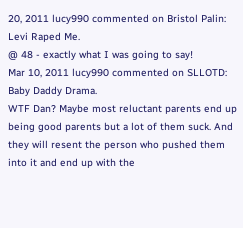20, 2011 lucy990 commented on Bristol Palin: Levi Raped Me.
@ 48 - exactly what I was going to say!
Mar 10, 2011 lucy990 commented on SLLOTD: Baby Daddy Drama.
WTF Dan? Maybe most reluctant parents end up being good parents but a lot of them suck. And they will resent the person who pushed them into it and end up with the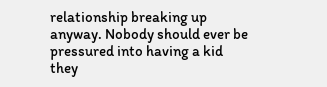relationship breaking up anyway. Nobody should ever be pressured into having a kid they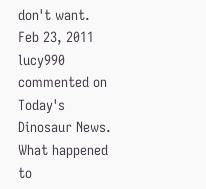don't want.
Feb 23, 2011 lucy990 commented on Today's Dinosaur News.
What happened to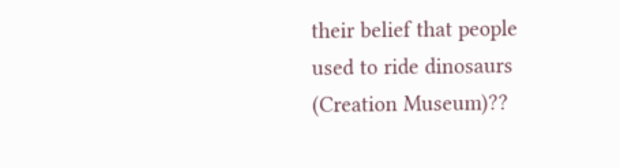their belief that people used to ride dinosaurs (Creation Museum)??